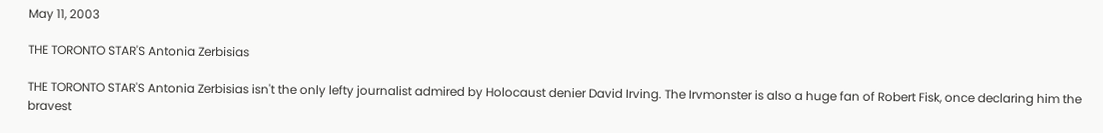May 11, 2003

THE TORONTO STAR'S Antonia Zerbisias

THE TORONTO STAR'S Antonia Zerbisias isn't the only lefty journalist admired by Holocaust denier David Irving. The Irvmonster is also a huge fan of Robert Fisk, once declaring him the bravest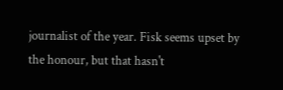journalist of the year. Fisk seems upset by the honour, but that hasn't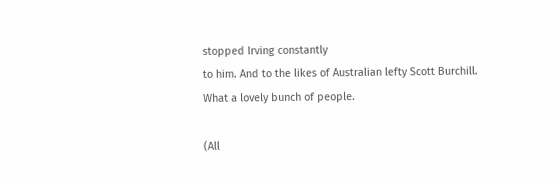stopped Irving constantly
to him. And to the likes of Australian lefty Scott Burchill. What a lovely bunch of people.

(All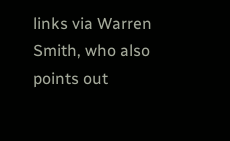links via Warren Smith, who also points out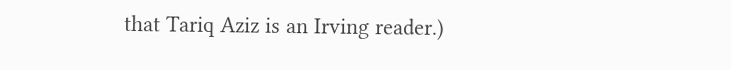that Tariq Aziz is an Irving reader.)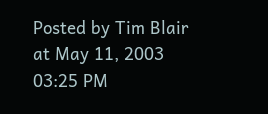Posted by Tim Blair at May 11, 2003 03:25 PM